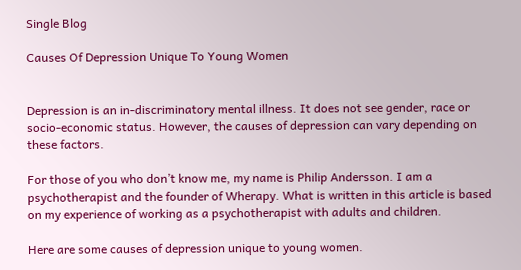Single Blog

Causes Of Depression Unique To Young Women


Depression is an in-discriminatory mental illness. It does not see gender, race or socio-economic status. However, the causes of depression can vary depending on these factors.

For those of you who don’t know me, my name is Philip Andersson. I am a psychotherapist and the founder of Wherapy. What is written in this article is based on my experience of working as a psychotherapist with adults and children.

Here are some causes of depression unique to young women.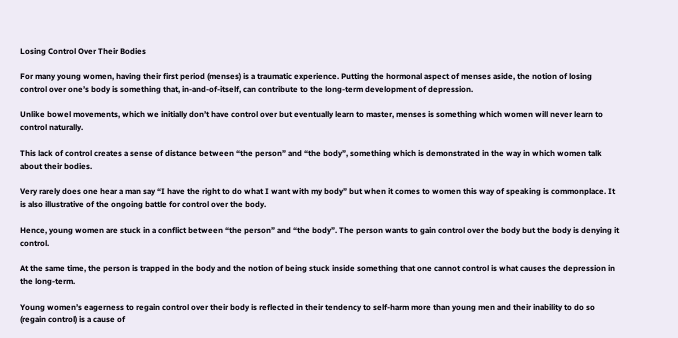Losing Control Over Their Bodies

For many young women, having their first period (menses) is a traumatic experience. Putting the hormonal aspect of menses aside, the notion of losing control over one’s body is something that, in-and-of-itself, can contribute to the long-term development of depression.

Unlike bowel movements, which we initially don’t have control over but eventually learn to master, menses is something which women will never learn to control naturally.

This lack of control creates a sense of distance between “the person” and “the body”, something which is demonstrated in the way in which women talk about their bodies.

Very rarely does one hear a man say “I have the right to do what I want with my body” but when it comes to women this way of speaking is commonplace. It is also illustrative of the ongoing battle for control over the body.

Hence, young women are stuck in a conflict between “the person” and “the body”. The person wants to gain control over the body but the body is denying it control.

At the same time, the person is trapped in the body and the notion of being stuck inside something that one cannot control is what causes the depression in the long-term.

Young women’s eagerness to regain control over their body is reflected in their tendency to self-harm more than young men and their inability to do so (regain control) is a cause of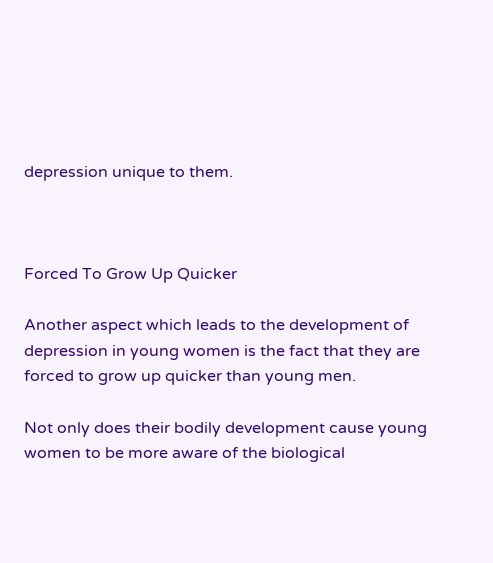depression unique to them.



Forced To Grow Up Quicker

Another aspect which leads to the development of depression in young women is the fact that they are forced to grow up quicker than young men.

Not only does their bodily development cause young women to be more aware of the biological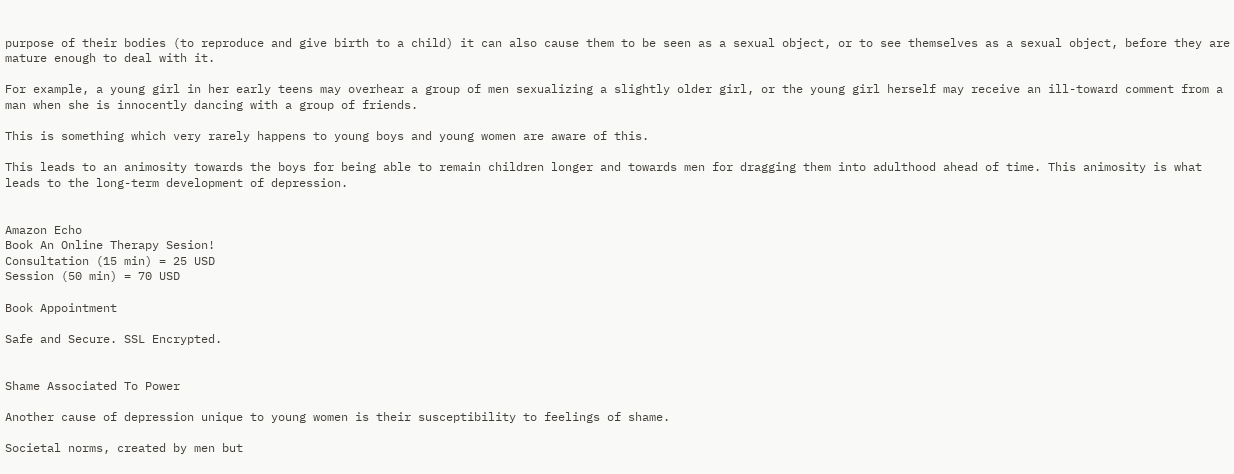purpose of their bodies (to reproduce and give birth to a child) it can also cause them to be seen as a sexual object, or to see themselves as a sexual object, before they are mature enough to deal with it.

For example, a young girl in her early teens may overhear a group of men sexualizing a slightly older girl, or the young girl herself may receive an ill-toward comment from a man when she is innocently dancing with a group of friends.

This is something which very rarely happens to young boys and young women are aware of this.

This leads to an animosity towards the boys for being able to remain children longer and towards men for dragging them into adulthood ahead of time. This animosity is what leads to the long-term development of depression.


Amazon Echo
Book An Online Therapy Sesion!
Consultation (15 min) = 25 USD
Session (50 min) = 70 USD

Book Appointment

Safe and Secure. SSL Encrypted.


Shame Associated To Power

Another cause of depression unique to young women is their susceptibility to feelings of shame.

Societal norms, created by men but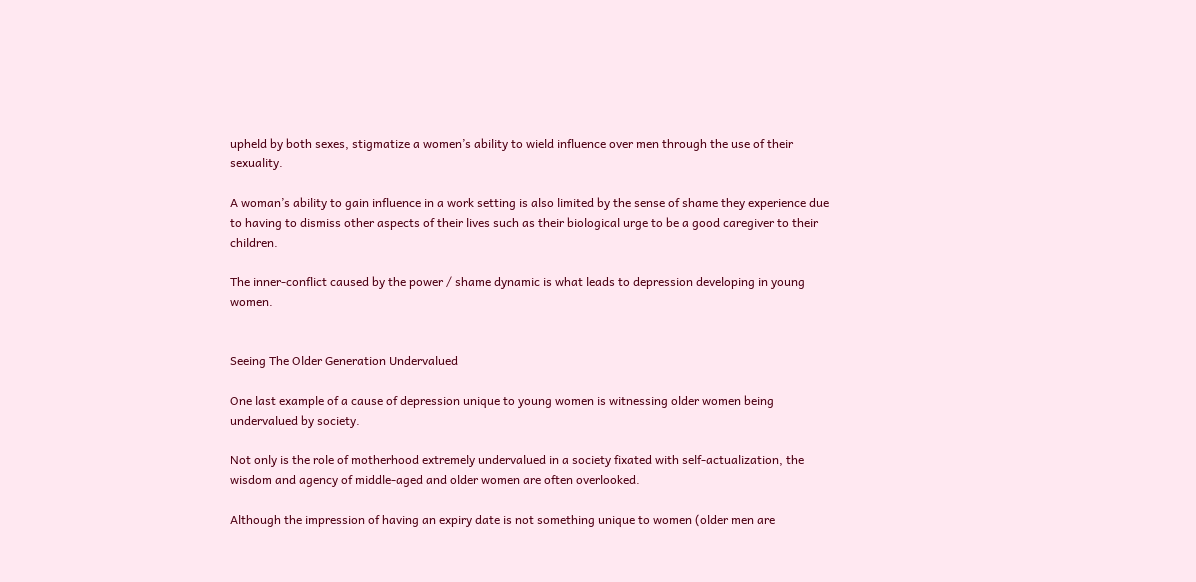upheld by both sexes, stigmatize a women’s ability to wield influence over men through the use of their sexuality.

A woman’s ability to gain influence in a work setting is also limited by the sense of shame they experience due to having to dismiss other aspects of their lives such as their biological urge to be a good caregiver to their children.

The inner-conflict caused by the power / shame dynamic is what leads to depression developing in young women.


Seeing The Older Generation Undervalued

One last example of a cause of depression unique to young women is witnessing older women being undervalued by society.

Not only is the role of motherhood extremely undervalued in a society fixated with self-actualization, the wisdom and agency of middle-aged and older women are often overlooked.

Although the impression of having an expiry date is not something unique to women (older men are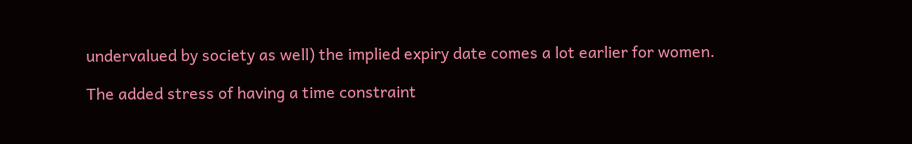undervalued by society as well) the implied expiry date comes a lot earlier for women.

The added stress of having a time constraint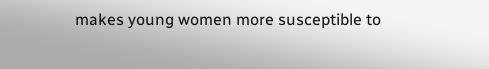makes young women more susceptible to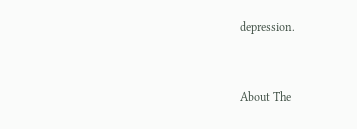depression.


About The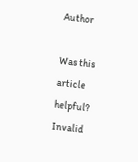Author

Was this article helpful?
Invalid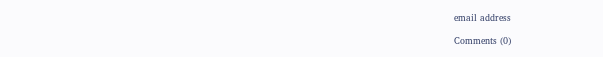email address

Comments (0)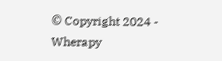© Copyright 2024 - Wherapy